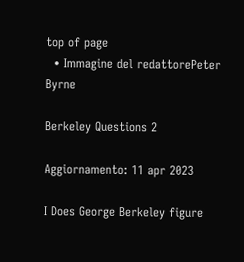top of page
  • Immagine del redattorePeter Byrne

Berkeley Questions 2

Aggiornamento: 11 apr 2023

I Does George Berkeley figure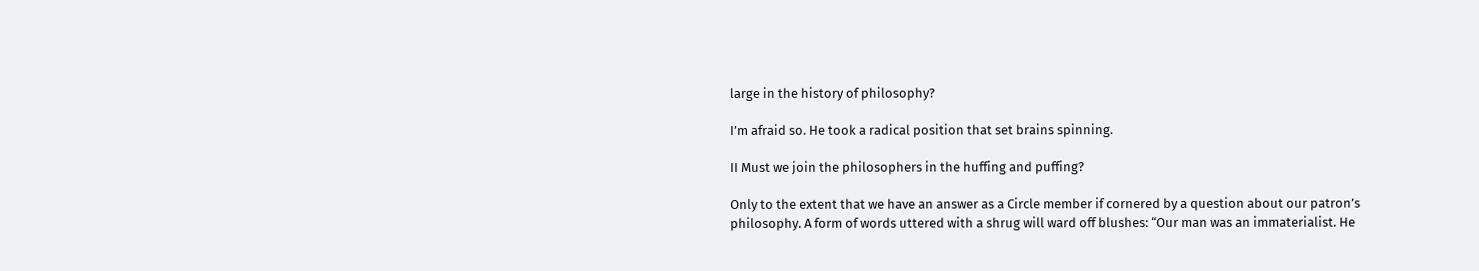large in the history of philosophy?

I’m afraid so. He took a radical position that set brains spinning.

II Must we join the philosophers in the huffing and puffing?

Only to the extent that we have an answer as a Circle member if cornered by a question about our patron’s philosophy. A form of words uttered with a shrug will ward off blushes: “Our man was an immaterialist. He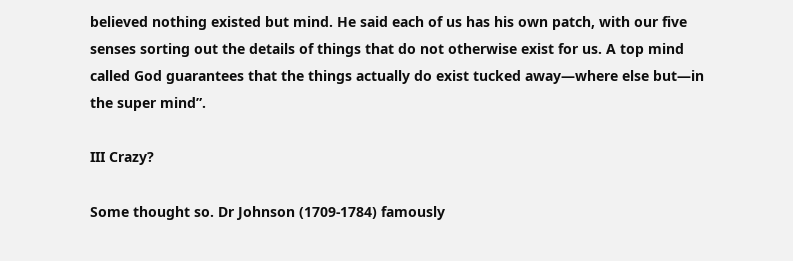believed nothing existed but mind. He said each of us has his own patch, with our five senses sorting out the details of things that do not otherwise exist for us. A top mind called God guarantees that the things actually do exist tucked away—where else but—in the super mind”.

III Crazy?

Some thought so. Dr Johnson (1709-1784) famously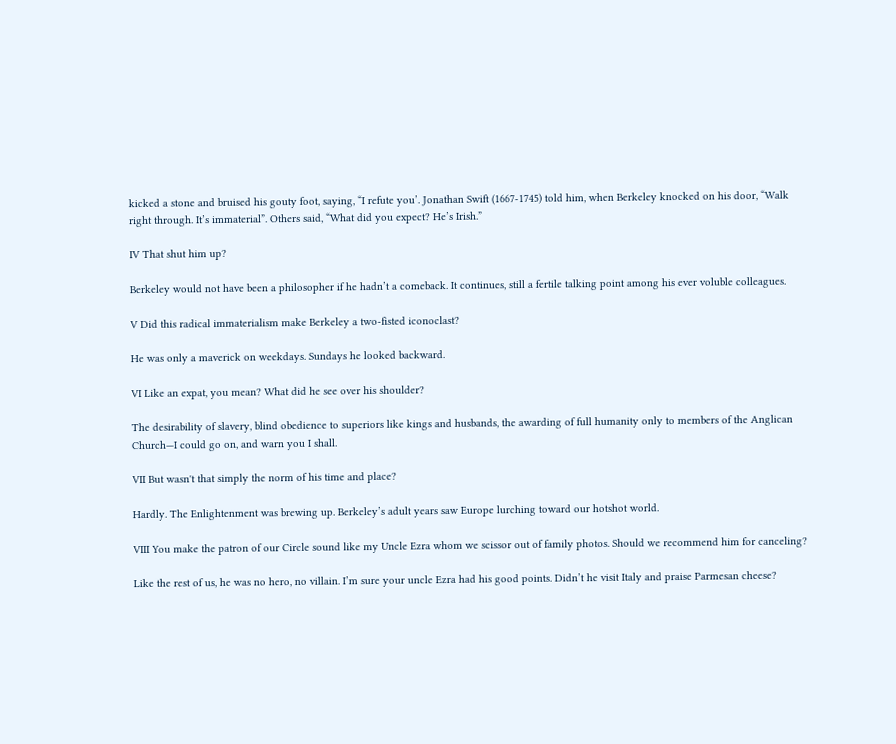kicked a stone and bruised his gouty foot, saying, “I refute you’. Jonathan Swift (1667-1745) told him, when Berkeley knocked on his door, “Walk right through. It’s immaterial”. Others said, “What did you expect? He’s Irish.”

IV That shut him up?

Berkeley would not have been a philosopher if he hadn’t a comeback. It continues, still a fertile talking point among his ever voluble colleagues.

V Did this radical immaterialism make Berkeley a two-fisted iconoclast?

He was only a maverick on weekdays. Sundays he looked backward.

VI Like an expat, you mean? What did he see over his shoulder?

The desirability of slavery, blind obedience to superiors like kings and husbands, the awarding of full humanity only to members of the Anglican Church—I could go on, and warn you I shall.

VII But wasn't that simply the norm of his time and place?

Hardly. The Enlightenment was brewing up. Berkeley’s adult years saw Europe lurching toward our hotshot world.

VIII You make the patron of our Circle sound like my Uncle Ezra whom we scissor out of family photos. Should we recommend him for canceling?

Like the rest of us, he was no hero, no villain. I’m sure your uncle Ezra had his good points. Didn’t he visit Italy and praise Parmesan cheese?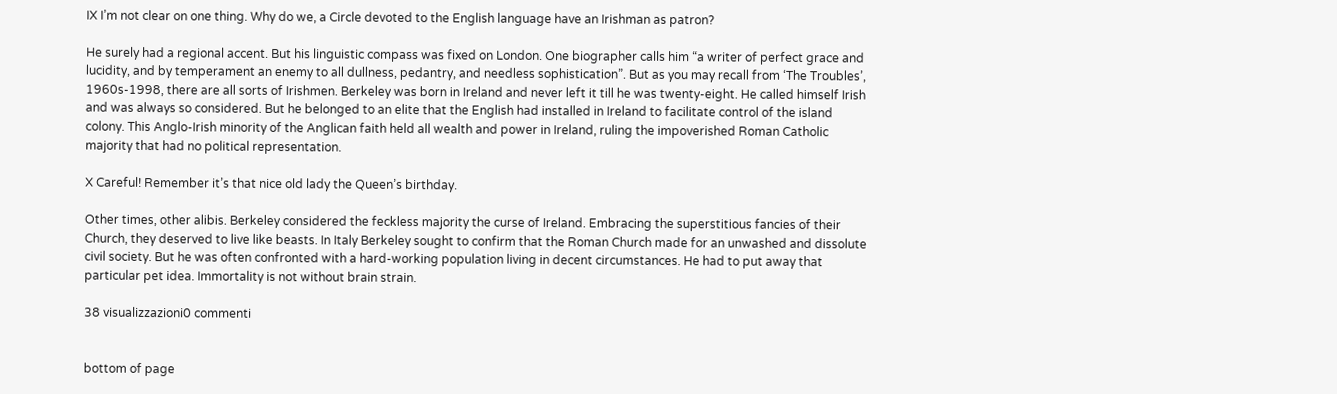IX I’m not clear on one thing. Why do we, a Circle devoted to the English language have an Irishman as patron?

He surely had a regional accent. But his linguistic compass was fixed on London. One biographer calls him “a writer of perfect grace and lucidity, and by temperament an enemy to all dullness, pedantry, and needless sophistication”. But as you may recall from ‘The Troubles’, 1960s-1998, there are all sorts of Irishmen. Berkeley was born in Ireland and never left it till he was twenty-eight. He called himself Irish and was always so considered. But he belonged to an elite that the English had installed in Ireland to facilitate control of the island colony. This Anglo-Irish minority of the Anglican faith held all wealth and power in Ireland, ruling the impoverished Roman Catholic majority that had no political representation.

X Careful! Remember it’s that nice old lady the Queen’s birthday.

Other times, other alibis. Berkeley considered the feckless majority the curse of Ireland. Embracing the superstitious fancies of their Church, they deserved to live like beasts. In Italy Berkeley sought to confirm that the Roman Church made for an unwashed and dissolute civil society. But he was often confronted with a hard-working population living in decent circumstances. He had to put away that particular pet idea. Immortality is not without brain strain.

38 visualizzazioni0 commenti


bottom of page